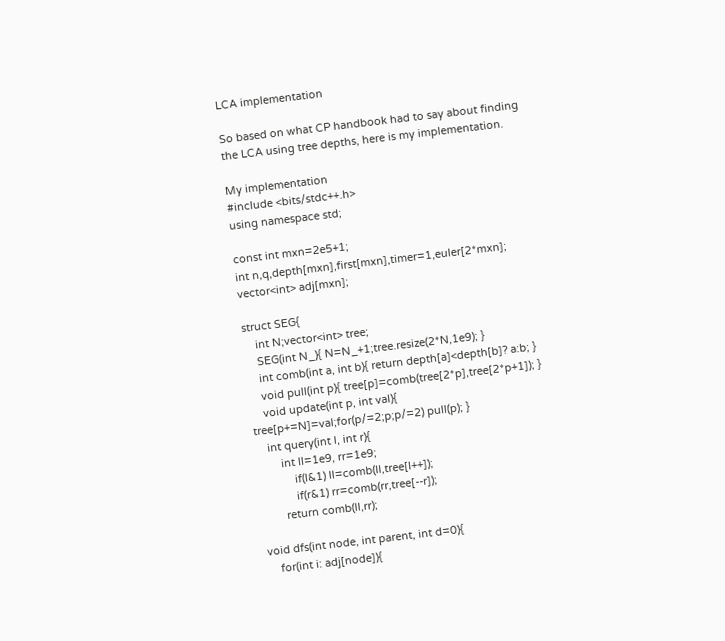LCA implementation

So based on what CP handbook had to say about finding the LCA using tree depths, here is my implementation.

My implementation
#include <bits/stdc++.h>
using namespace std;

const int mxn=2e5+1;
int n,q,depth[mxn],first[mxn],timer=1,euler[2*mxn];
vector<int> adj[mxn];

struct SEG{
    int N;vector<int> tree;
    SEG(int N_){ N=N_+1;tree.resize(2*N,1e9); }
    int comb(int a, int b){ return depth[a]<depth[b]? a:b; }
    void pull(int p){ tree[p]=comb(tree[2*p],tree[2*p+1]); }
    void update(int p, int val){ tree[p+=N]=val;for(p/=2;p;p/=2) pull(p); }
    int query(int l, int r){
        int ll=1e9, rr=1e9;
            if(l&1) ll=comb(ll,tree[l++]);
            if(r&1) rr=comb(rr,tree[--r]);
        return comb(ll,rr);

void dfs(int node, int parent, int d=0){
    for(int i: adj[node]){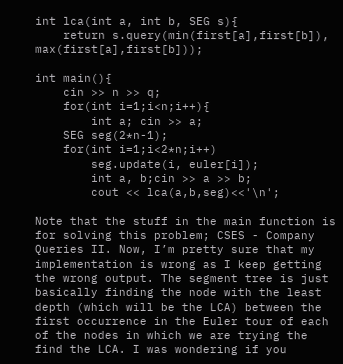int lca(int a, int b, SEG s){
    return s.query(min(first[a],first[b]), max(first[a],first[b]));

int main(){
    cin >> n >> q;
    for(int i=1;i<n;i++){
        int a; cin >> a;
    SEG seg(2*n-1);
    for(int i=1;i<2*n;i++)
        seg.update(i, euler[i]);
        int a, b;cin >> a >> b;
        cout << lca(a,b,seg)<<'\n';

Note that the stuff in the main function is for solving this problem; CSES - Company Queries II. Now, I’m pretty sure that my implementation is wrong as I keep getting the wrong output. The segment tree is just basically finding the node with the least depth (which will be the LCA) between the first occurrence in the Euler tour of each of the nodes in which we are trying the find the LCA. I was wondering if you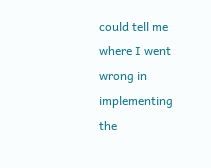could tell me where I went wrong in implementing the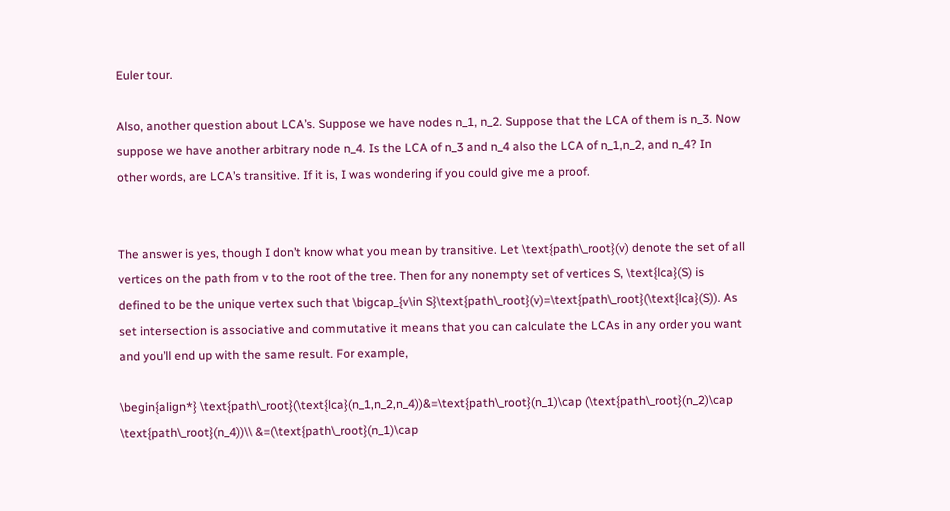Euler tour.

Also, another question about LCA’s. Suppose we have nodes n_1, n_2. Suppose that the LCA of them is n_3. Now suppose we have another arbitrary node n_4. Is the LCA of n_3 and n_4 also the LCA of n_1,n_2, and n_4? In other words, are LCA’s transitive. If it is, I was wondering if you could give me a proof.


The answer is yes, though I don’t know what you mean by transitive. Let \text{path\_root}(v) denote the set of all vertices on the path from v to the root of the tree. Then for any nonempty set of vertices S, \text{lca}(S) is defined to be the unique vertex such that \bigcap_{v\in S}\text{path\_root}(v)=\text{path\_root}(\text{lca}(S)). As set intersection is associative and commutative it means that you can calculate the LCAs in any order you want and you’ll end up with the same result. For example,

\begin{align*} \text{path\_root}(\text{lca}(n_1,n_2,n_4))&=\text{path\_root}(n_1)\cap (\text{path\_root}(n_2)\cap \text{path\_root}(n_4))\\ &=(\text{path\_root}(n_1)\cap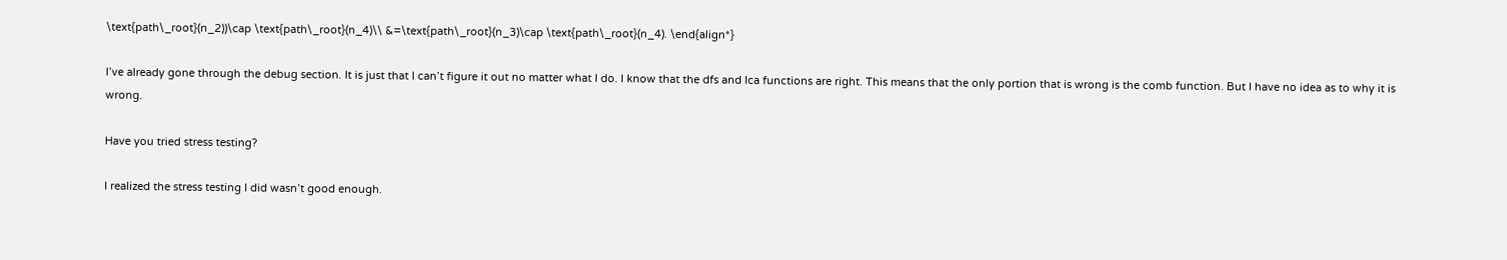\text{path\_root}(n_2))\cap \text{path\_root}(n_4)\\ &=\text{path\_root}(n_3)\cap \text{path\_root}(n_4). \end{align*}

I’ve already gone through the debug section. It is just that I can’t figure it out no matter what I do. I know that the dfs and lca functions are right. This means that the only portion that is wrong is the comb function. But I have no idea as to why it is wrong.

Have you tried stress testing?

I realized the stress testing I did wasn’t good enough.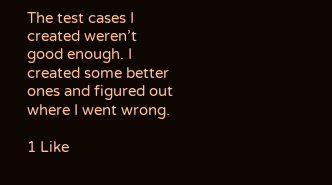The test cases I created weren’t good enough. I created some better ones and figured out where I went wrong.

1 Like